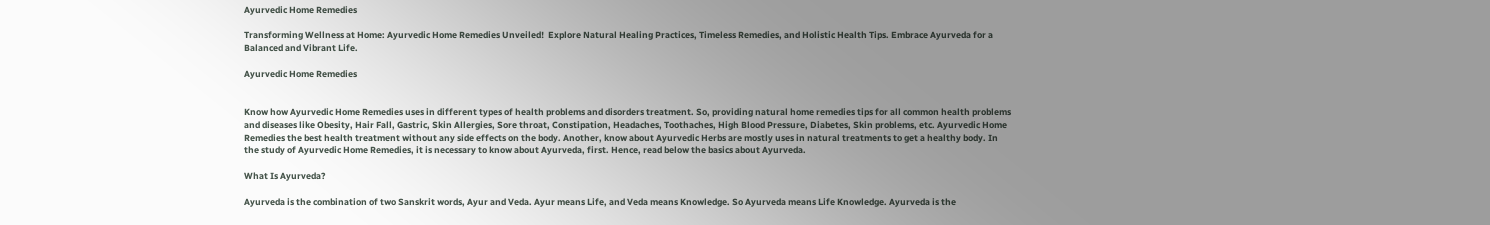Ayurvedic Home Remedies

Transforming Wellness at Home: Ayurvedic Home Remedies Unveiled!  Explore Natural Healing Practices, Timeless Remedies, and Holistic Health Tips. Embrace Ayurveda for a Balanced and Vibrant Life.

Ayurvedic Home Remedies


Know how Ayurvedic Home Remedies uses in different types of health problems and disorders treatment. So, providing natural home remedies tips for all common health problems and diseases like Obesity, Hair Fall, Gastric, Skin Allergies, Sore throat, Constipation, Headaches, Toothaches, High Blood Pressure, Diabetes, Skin problems, etc. Ayurvedic Home Remedies the best health treatment without any side effects on the body. Another, know about Ayurvedic Herbs are mostly uses in natural treatments to get a healthy body. In the study of Ayurvedic Home Remedies, it is necessary to know about Ayurveda, first. Hence, read below the basics about Ayurveda.

What Is Ayurveda?

Ayurveda is the combination of two Sanskrit words, Ayur and Veda. Ayur means Life, and Veda means Knowledge. So Ayurveda means Life Knowledge. Ayurveda is the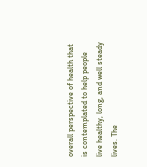overall perspective of health that is contemplated to help people live healthy, long, and well steady lives. The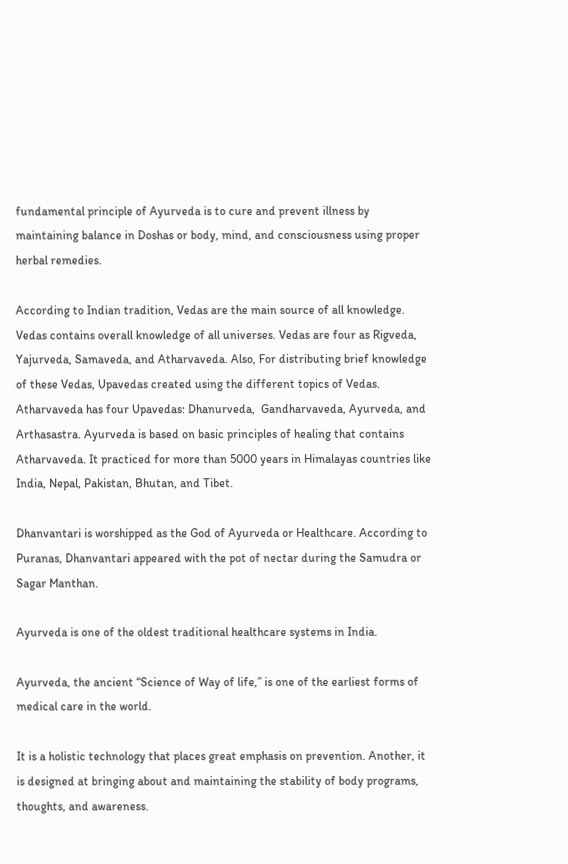fundamental principle of Ayurveda is to cure and prevent illness by maintaining balance in Doshas or body, mind, and consciousness using proper herbal remedies.

According to Indian tradition, Vedas are the main source of all knowledge. Vedas contains overall knowledge of all universes. Vedas are four as Rigveda, Yajurveda, Samaveda, and Atharvaveda. Also, For distributing brief knowledge of these Vedas, Upavedas created using the different topics of Vedas. Atharvaveda has four Upavedas: Dhanurveda,  Gandharvaveda, Ayurveda, and Arthasastra. Ayurveda is based on basic principles of healing that contains Atharvaveda. It practiced for more than 5000 years in Himalayas countries like India, Nepal, Pakistan, Bhutan, and Tibet.

Dhanvantari is worshipped as the God of Ayurveda or Healthcare. According to Puranas, Dhanvantari appeared with the pot of nectar during the Samudra or Sagar Manthan.

Ayurveda is one of the oldest traditional healthcare systems in India.

Ayurveda, the ancient “Science of Way of life,” is one of the earliest forms of medical care in the world.

It is a holistic technology that places great emphasis on prevention. Another, it is designed at bringing about and maintaining the stability of body programs, thoughts, and awareness.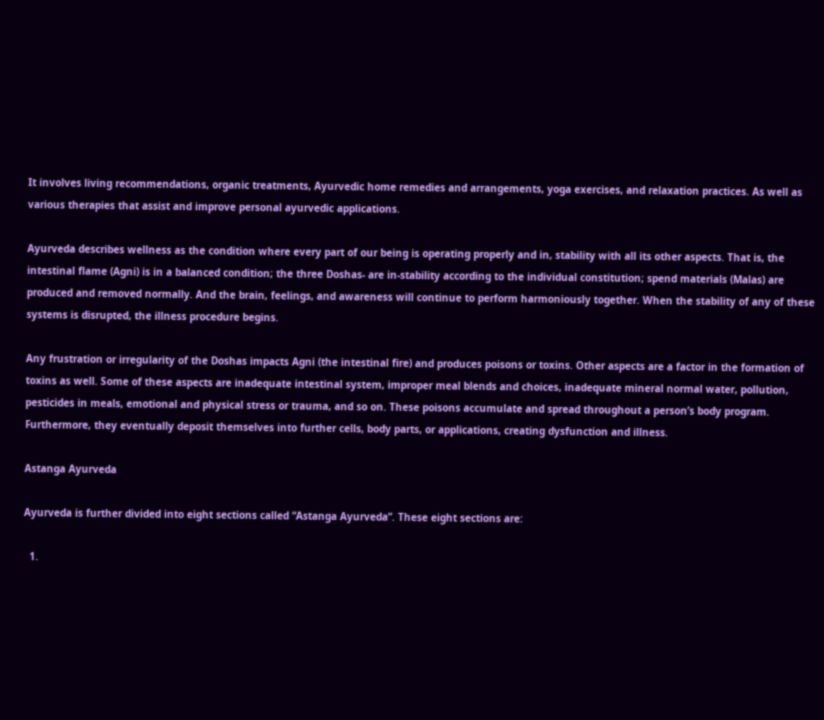It involves living recommendations, organic treatments, Ayurvedic home remedies and arrangements, yoga exercises, and relaxation practices. As well as various therapies that assist and improve personal ayurvedic applications.

Ayurveda describes wellness as the condition where every part of our being is operating properly and in, stability with all its other aspects. That is, the intestinal flame (Agni) is in a balanced condition; the three Doshas- are in-stability according to the individual constitution; spend materials (Malas) are produced and removed normally. And the brain, feelings, and awareness will continue to perform harmoniously together. When the stability of any of these systems is disrupted, the illness procedure begins.

Any frustration or irregularity of the Doshas impacts Agni (the intestinal fire) and produces poisons or toxins. Other aspects are a factor in the formation of toxins as well. Some of these aspects are inadequate intestinal system, improper meal blends and choices, inadequate mineral normal water, pollution, pesticides in meals, emotional and physical stress or trauma, and so on. These poisons accumulate and spread throughout a person’s body program. Furthermore, they eventually deposit themselves into further cells, body parts, or applications, creating dysfunction and illness.

Astanga Ayurveda

Ayurveda is further divided into eight sections called “Astanga Ayurveda”. These eight sections are:

  1.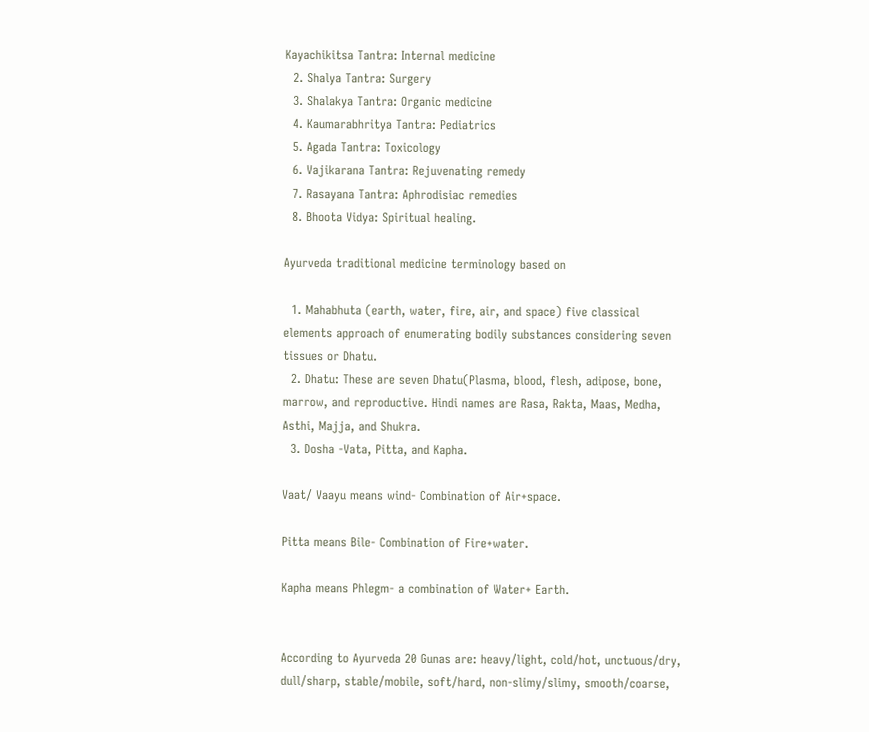Kayachikitsa Tantra: Internal medicine
  2. Shalya Tantra: Surgery
  3. Shalakya Tantra: Organic medicine
  4. Kaumarabhritya Tantra: Pediatrics
  5. Agada Tantra: Toxicology
  6. Vajikarana Tantra: Rejuvenating remedy
  7. Rasayana Tantra: Aphrodisiac remedies
  8. Bhoota Vidya: Spiritual healing.

Ayurveda traditional medicine terminology based on

  1. Mahabhuta (earth, water, fire, air, and space) five classical elements approach of enumerating bodily substances considering seven tissues or Dhatu.
  2. Dhatu: These are seven Dhatu(Plasma, blood, flesh, adipose, bone, marrow, and reproductive. Hindi names are Rasa, Rakta, Maas, Medha, Asthi, Majja, and Shukra.
  3. Dosha -Vata, Pitta, and Kapha.

Vaat/ Vaayu means wind- Combination of Air+space.

Pitta means Bile- Combination of Fire+water.

Kapha means Phlegm- a combination of Water+ Earth.


According to Ayurveda 20 Gunas are: heavy/light, cold/hot, unctuous/dry, dull/sharp, stable/mobile, soft/hard, non-slimy/slimy, smooth/coarse,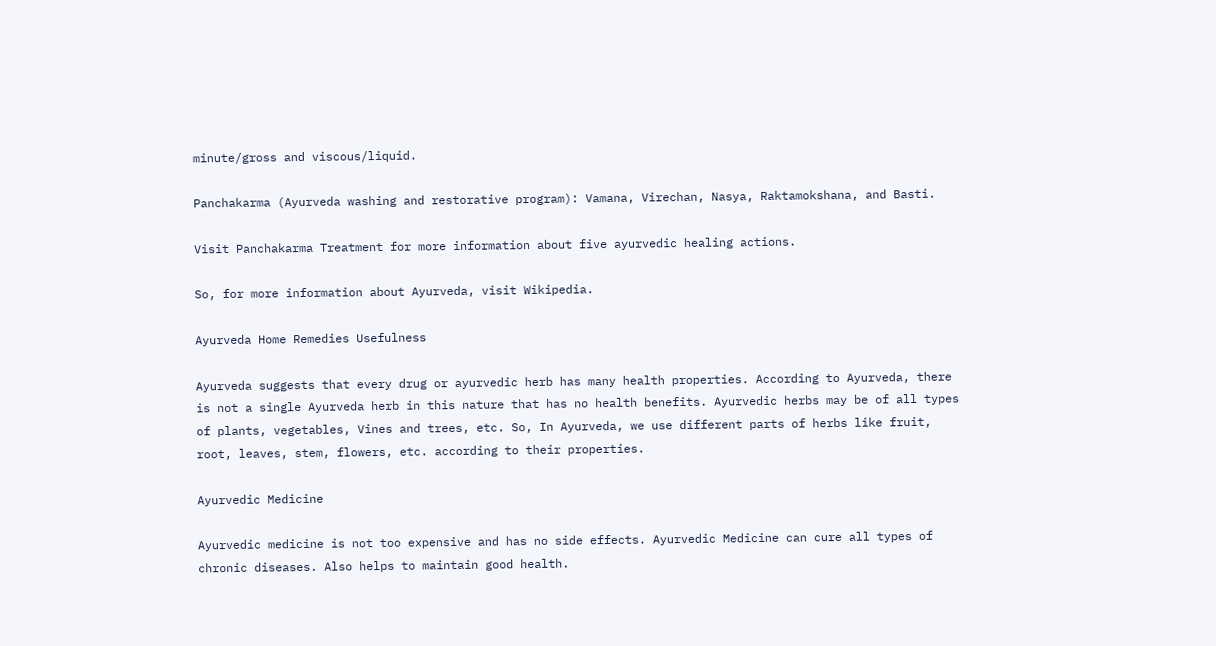minute/gross and viscous/liquid.

Panchakarma (Ayurveda washing and restorative program): Vamana, Virechan, Nasya, Raktamokshana, and Basti.

Visit Panchakarma Treatment for more information about five ayurvedic healing actions.

So, for more information about Ayurveda, visit Wikipedia.

Ayurveda Home Remedies Usefulness

Ayurveda suggests that every drug or ayurvedic herb has many health properties. According to Ayurveda, there is not a single Ayurveda herb in this nature that has no health benefits. Ayurvedic herbs may be of all types of plants, vegetables, Vines and trees, etc. So, In Ayurveda, we use different parts of herbs like fruit, root, leaves, stem, flowers, etc. according to their properties.

Ayurvedic Medicine

Ayurvedic medicine is not too expensive and has no side effects. Ayurvedic Medicine can cure all types of chronic diseases. Also helps to maintain good health.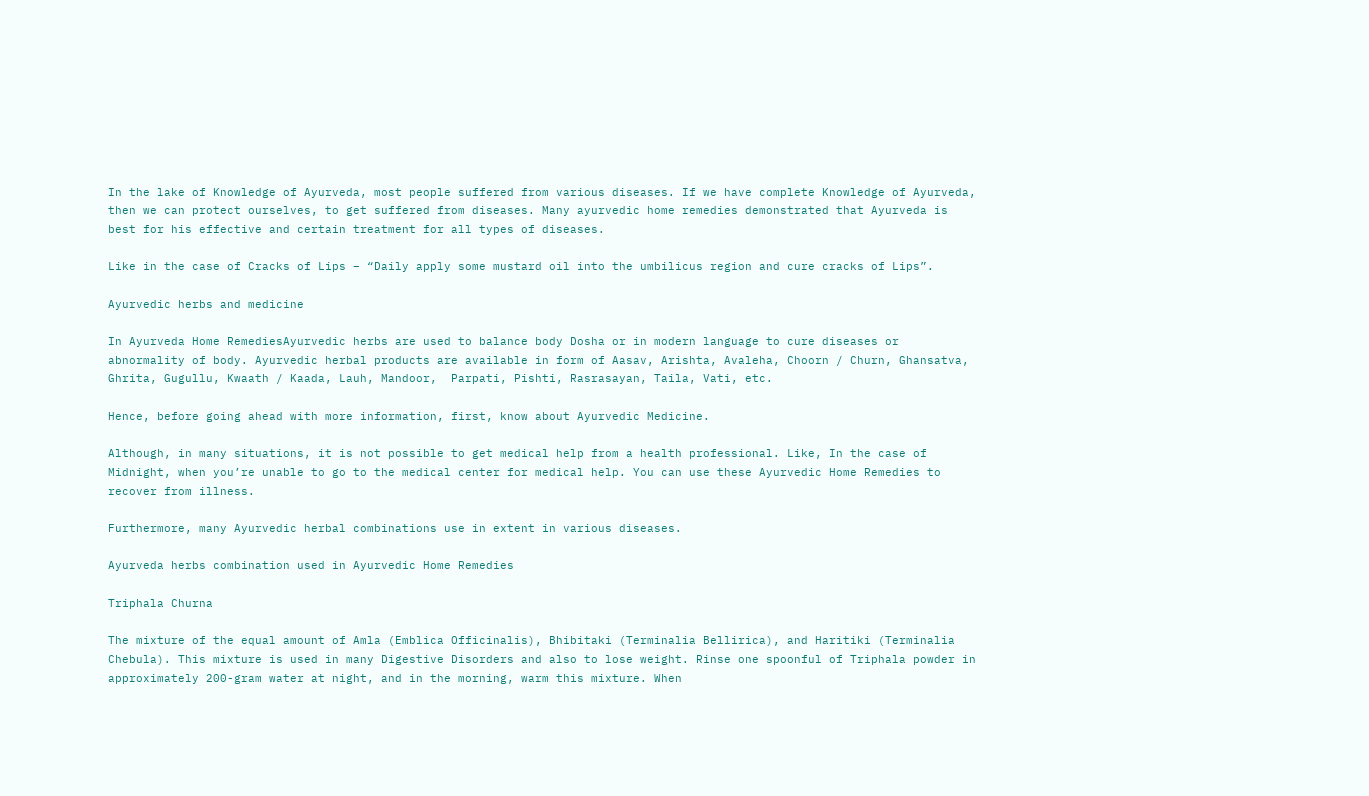In the lake of Knowledge of Ayurveda, most people suffered from various diseases. If we have complete Knowledge of Ayurveda, then we can protect ourselves, to get suffered from diseases. Many ayurvedic home remedies demonstrated that Ayurveda is best for his effective and certain treatment for all types of diseases.

Like in the case of Cracks of Lips – “Daily apply some mustard oil into the umbilicus region and cure cracks of Lips”.

Ayurvedic herbs and medicine

In Ayurveda Home RemediesAyurvedic herbs are used to balance body Dosha or in modern language to cure diseases or abnormality of body. Ayurvedic herbal products are available in form of Aasav, Arishta, Avaleha, Choorn / Churn, Ghansatva, Ghrita, Gugullu, Kwaath / Kaada, Lauh, Mandoor,  Parpati, Pishti, Rasrasayan, Taila, Vati, etc.

Hence, before going ahead with more information, first, know about Ayurvedic Medicine.

Although, in many situations, it is not possible to get medical help from a health professional. Like, In the case of Midnight, when you’re unable to go to the medical center for medical help. You can use these Ayurvedic Home Remedies to recover from illness.

Furthermore, many Ayurvedic herbal combinations use in extent in various diseases.

Ayurveda herbs combination used in Ayurvedic Home Remedies

Triphala Churna

The mixture of the equal amount of Amla (Emblica Officinalis), Bhibitaki (Terminalia Bellirica), and Haritiki (Terminalia Chebula). This mixture is used in many Digestive Disorders and also to lose weight. Rinse one spoonful of Triphala powder in approximately 200-gram water at night, and in the morning, warm this mixture. When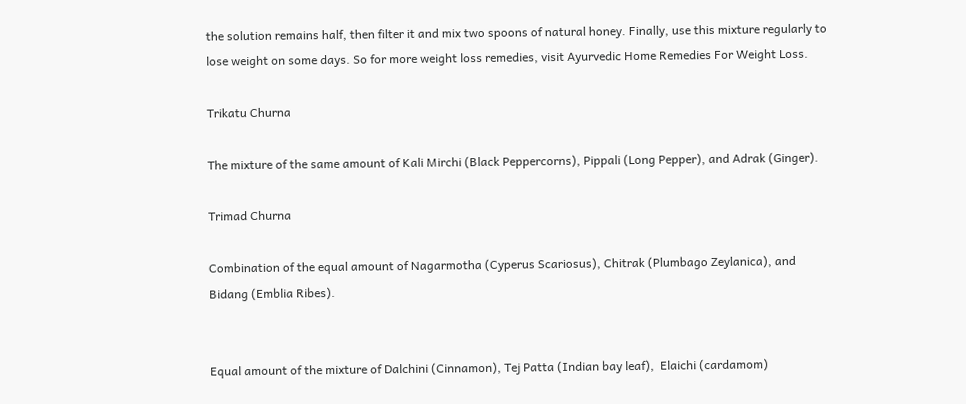the solution remains half, then filter it and mix two spoons of natural honey. Finally, use this mixture regularly to lose weight on some days. So for more weight loss remedies, visit Ayurvedic Home Remedies For Weight Loss.

Trikatu Churna

The mixture of the same amount of Kali Mirchi (Black Peppercorns), Pippali (Long Pepper), and Adrak (Ginger).

Trimad Churna

Combination of the equal amount of Nagarmotha (Cyperus Scariosus), Chitrak (Plumbago Zeylanica), and Bidang (Emblia Ribes).


Equal amount of the mixture of Dalchini (Cinnamon), Tej Patta (Indian bay leaf),  Elaichi (cardamom)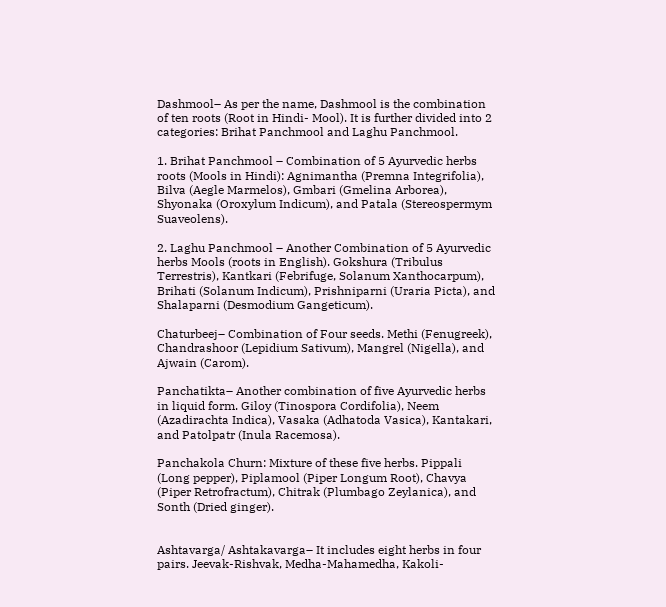Dashmool– As per the name, Dashmool is the combination of ten roots (Root in Hindi- Mool). It is further divided into 2 categories: Brihat Panchmool and Laghu Panchmool.

1. Brihat Panchmool – Combination of 5 Ayurvedic herbs roots (Mools in Hindi): Agnimantha (Premna Integrifolia), Bilva (Aegle Marmelos), Gmbari (Gmelina Arborea), Shyonaka (Oroxylum Indicum), and Patala (Stereospermym Suaveolens).

2. Laghu Panchmool – Another Combination of 5 Ayurvedic herbs Mools (roots in English). Gokshura (Tribulus Terrestris), Kantkari (Febrifuge, Solanum Xanthocarpum), Brihati (Solanum Indicum), Prishniparni (Uraria Picta), and Shalaparni (Desmodium Gangeticum).

Chaturbeej– Combination of Four seeds. Methi (Fenugreek), Chandrashoor (Lepidium Sativum), Mangrel (Nigella), and Ajwain (Carom).

Panchatikta– Another combination of five Ayurvedic herbs in liquid form. Giloy (Tinospora Cordifolia), Neem (Azadirachta Indica), Vasaka (Adhatoda Vasica), Kantakari, and Patolpatr (Inula Racemosa).

Panchakola Churn: Mixture of these five herbs. Pippali (Long pepper), Piplamool (Piper Longum Root), Chavya (Piper Retrofractum), Chitrak (Plumbago Zeylanica), and Sonth (Dried ginger).


Ashtavarga/ Ashtakavarga– It includes eight herbs in four pairs. Jeevak-Rishvak, Medha-Mahamedha, Kakoli-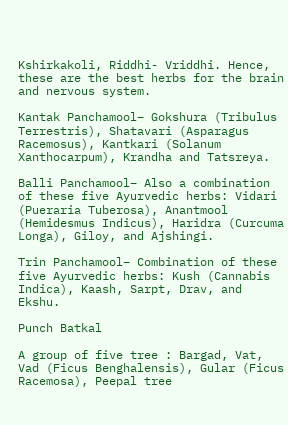Kshirkakoli, Riddhi- Vriddhi. Hence, these are the best herbs for the brain and nervous system.

Kantak Panchamool– Gokshura (Tribulus Terrestris), Shatavari (Asparagus Racemosus), Kantkari (Solanum Xanthocarpum), Krandha and Tatsreya.

Balli Panchamool– Also a combination of these five Ayurvedic herbs: Vidari (Pueraria Tuberosa), Anantmool (Hemidesmus Indicus), Haridra (Curcuma Longa), Giloy, and Ajshingi.

Trin Panchamool– Combination of these five Ayurvedic herbs: Kush (Cannabis Indica), Kaash, Sarpt, Drav, and Ekshu.

Punch Batkal

A group of five tree : Bargad, Vat, Vad (Ficus Benghalensis), Gular (Ficus Racemosa), Peepal tree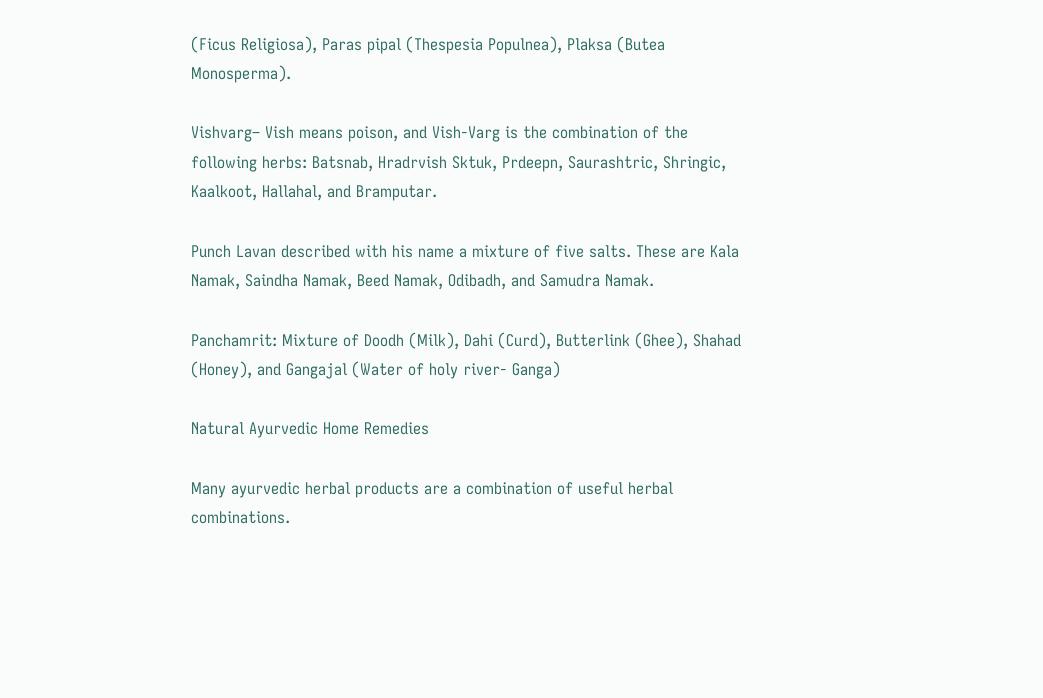(Ficus Religiosa), Paras pipal (Thespesia Populnea), Plaksa (Butea Monosperma).

Vishvarg– Vish means poison, and Vish-Varg is the combination of the following herbs: Batsnab, Hradrvish Sktuk, Prdeepn, Saurashtric, Shringic, Kaalkoot, Hallahal, and Bramputar.

Punch Lavan described with his name a mixture of five salts. These are Kala Namak, Saindha Namak, Beed Namak, Odibadh, and Samudra Namak.

Panchamrit: Mixture of Doodh (Milk), Dahi (Curd), Butterlink (Ghee), Shahad (Honey), and Gangajal (Water of holy river- Ganga)

Natural Ayurvedic Home Remedies

Many ayurvedic herbal products are a combination of useful herbal combinations.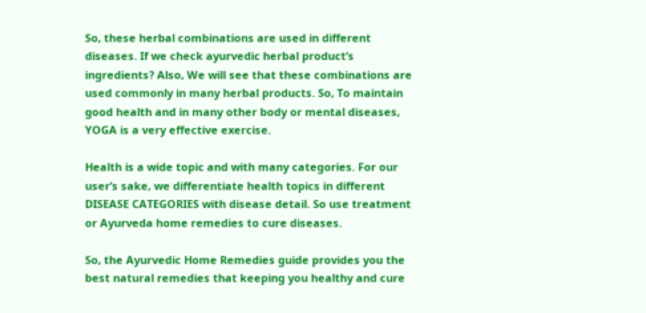So, these herbal combinations are used in different diseases. If we check ayurvedic herbal product’s ingredients? Also, We will see that these combinations are used commonly in many herbal products. So, To maintain good health and in many other body or mental diseases, YOGA is a very effective exercise.

Health is a wide topic and with many categories. For our user’s sake, we differentiate health topics in different DISEASE CATEGORIES with disease detail. So use treatment or Ayurveda home remedies to cure diseases.

So, the Ayurvedic Home Remedies guide provides you the best natural remedies that keeping you healthy and cure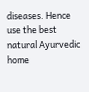diseases. Hence use the best natural Ayurvedic home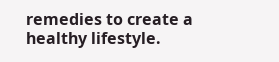remedies to create a healthy lifestyle.